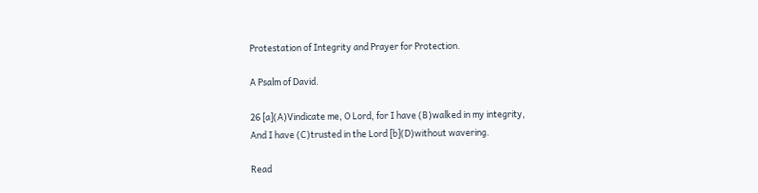Protestation of Integrity and Prayer for Protection.

A Psalm of David.

26 [a](A)Vindicate me, O Lord, for I have (B)walked in my integrity,
And I have (C)trusted in the Lord [b](D)without wavering.

Read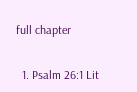full chapter


  1. Psalm 26:1 Lit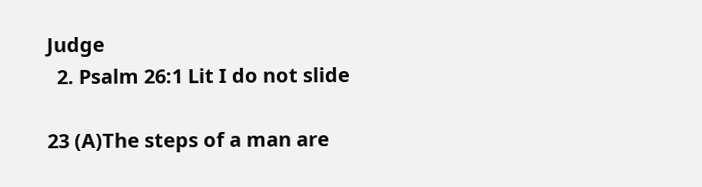Judge
  2. Psalm 26:1 Lit I do not slide

23 (A)The steps of a man are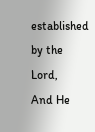established by the Lord,
And He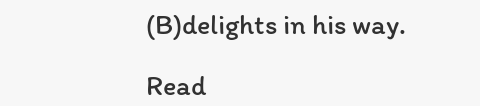(B)delights in his way.

Read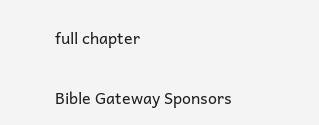full chapter

Bible Gateway Sponsors